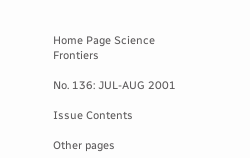Home Page Science Frontiers

No. 136: JUL-AUG 2001

Issue Contents

Other pages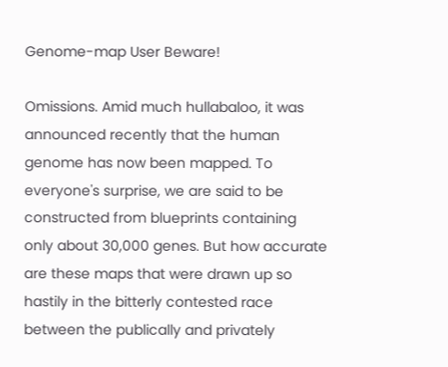Genome-map User Beware!

Omissions. Amid much hullabaloo, it was announced recently that the human genome has now been mapped. To everyone's surprise, we are said to be constructed from blueprints containing only about 30,000 genes. But how accurate are these maps that were drawn up so hastily in the bitterly contested race between the publically and privately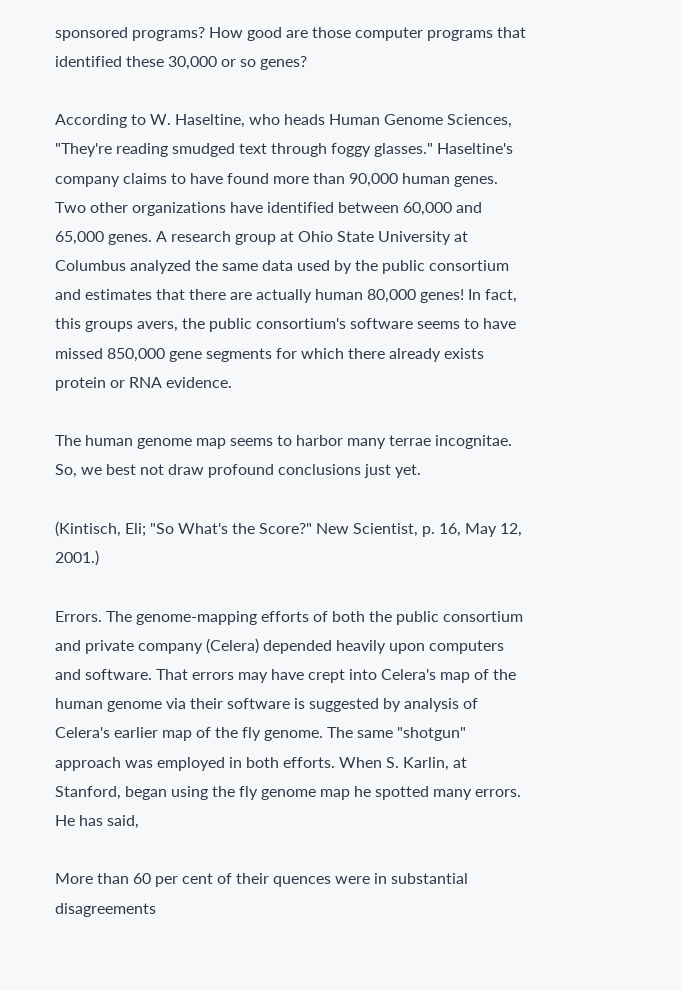sponsored programs? How good are those computer programs that identified these 30,000 or so genes?

According to W. Haseltine, who heads Human Genome Sciences, "They're reading smudged text through foggy glasses." Haseltine's company claims to have found more than 90,000 human genes. Two other organizations have identified between 60,000 and 65,000 genes. A research group at Ohio State University at Columbus analyzed the same data used by the public consortium and estimates that there are actually human 80,000 genes! In fact, this groups avers, the public consortium's software seems to have missed 850,000 gene segments for which there already exists protein or RNA evidence.

The human genome map seems to harbor many terrae incognitae. So, we best not draw profound conclusions just yet.

(Kintisch, Eli; "So What's the Score?" New Scientist, p. 16, May 12, 2001.)

Errors. The genome-mapping efforts of both the public consortium and private company (Celera) depended heavily upon computers and software. That errors may have crept into Celera's map of the human genome via their software is suggested by analysis of Celera's earlier map of the fly genome. The same "shotgun" approach was employed in both efforts. When S. Karlin, at Stanford, began using the fly genome map he spotted many errors. He has said,

More than 60 per cent of their quences were in substantial disagreements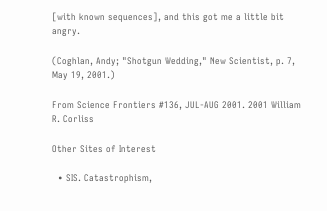[with known sequences], and this got me a little bit angry.

(Coghlan, Andy; "Shotgun Wedding," New Scientist, p. 7, May 19, 2001.)

From Science Frontiers #136, JUL-AUG 2001. 2001 William R. Corliss

Other Sites of Interest

  • SIS. Catastrophism,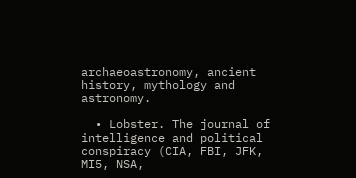archaeoastronomy, ancient history, mythology and astronomy.

  • Lobster. The journal of intelligence and political conspiracy (CIA, FBI, JFK, MI5, NSA,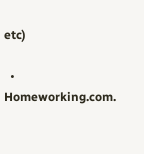etc)

  • Homeworking.com.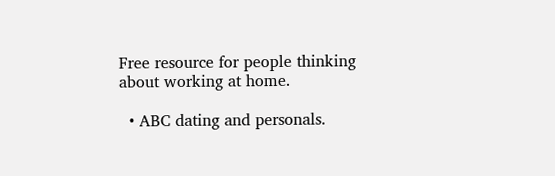Free resource for people thinking about working at home.

  • ABC dating and personals.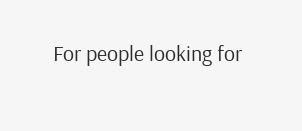For people looking for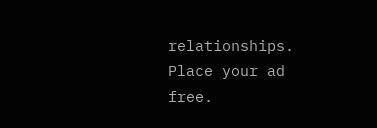relationships. Place your ad free.